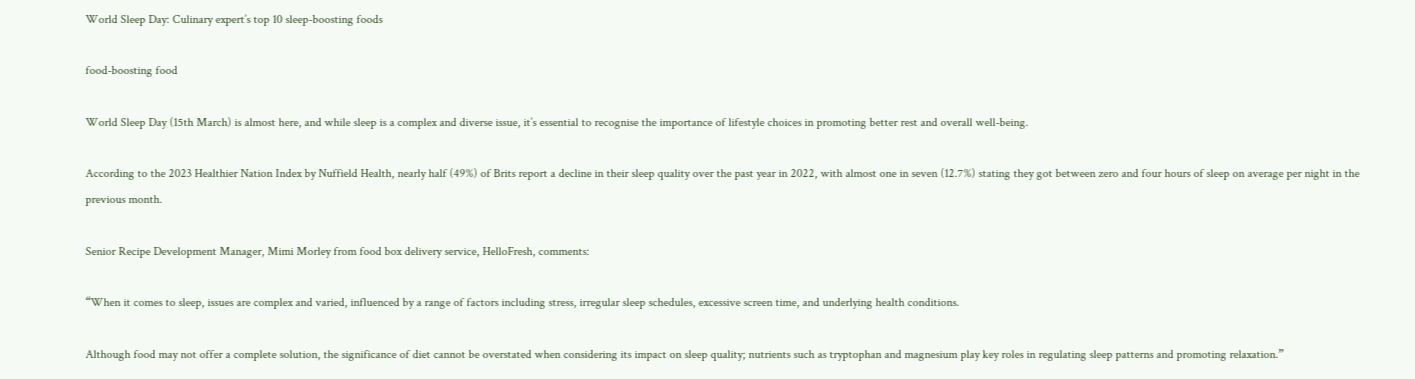World Sleep Day: Culinary expert’s top 10 sleep-boosting foods

food-boosting food

World Sleep Day (15th March) is almost here, and while sleep is a complex and diverse issue, it’s essential to recognise the importance of lifestyle choices in promoting better rest and overall well-being.

According to the 2023 Healthier Nation Index by Nuffield Health, nearly half (49%) of Brits report a decline in their sleep quality over the past year in 2022, with almost one in seven (12.7%) stating they got between zero and four hours of sleep on average per night in the previous month.

Senior Recipe Development Manager, Mimi Morley from food box delivery service, HelloFresh, comments:

“When it comes to sleep, issues are complex and varied, influenced by a range of factors including stress, irregular sleep schedules, excessive screen time, and underlying health conditions.

Although food may not offer a complete solution, the significance of diet cannot be overstated when considering its impact on sleep quality; nutrients such as tryptophan and magnesium play key roles in regulating sleep patterns and promoting relaxation.”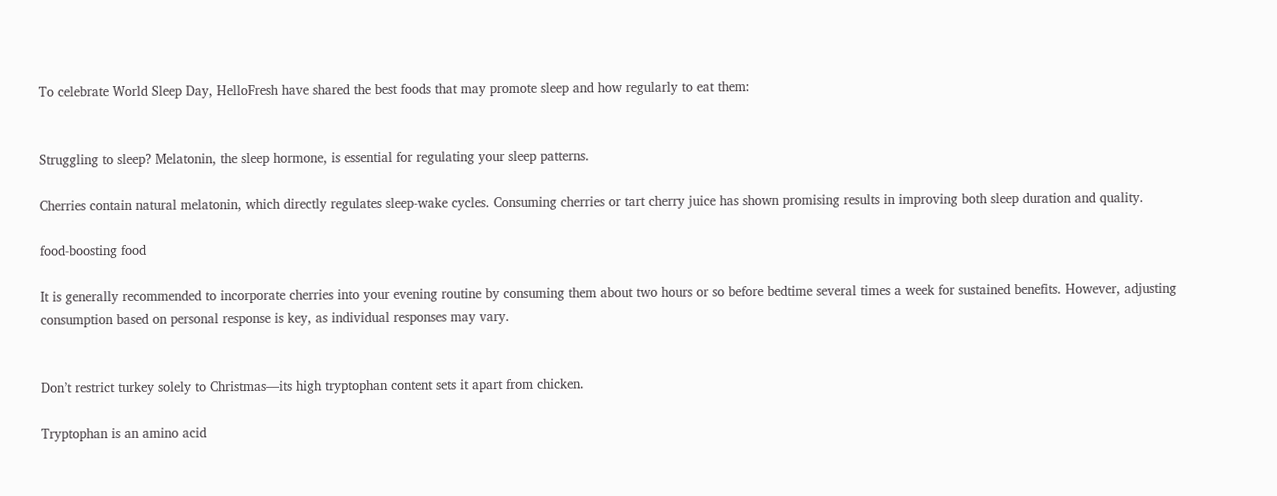To celebrate World Sleep Day, HelloFresh have shared the best foods that may promote sleep and how regularly to eat them:


Struggling to sleep? Melatonin, the sleep hormone, is essential for regulating your sleep patterns.

Cherries contain natural melatonin, which directly regulates sleep-wake cycles. Consuming cherries or tart cherry juice has shown promising results in improving both sleep duration and quality.

food-boosting food

It is generally recommended to incorporate cherries into your evening routine by consuming them about two hours or so before bedtime several times a week for sustained benefits. However, adjusting consumption based on personal response is key, as individual responses may vary.


Don’t restrict turkey solely to Christmas—its high tryptophan content sets it apart from chicken.

Tryptophan is an amino acid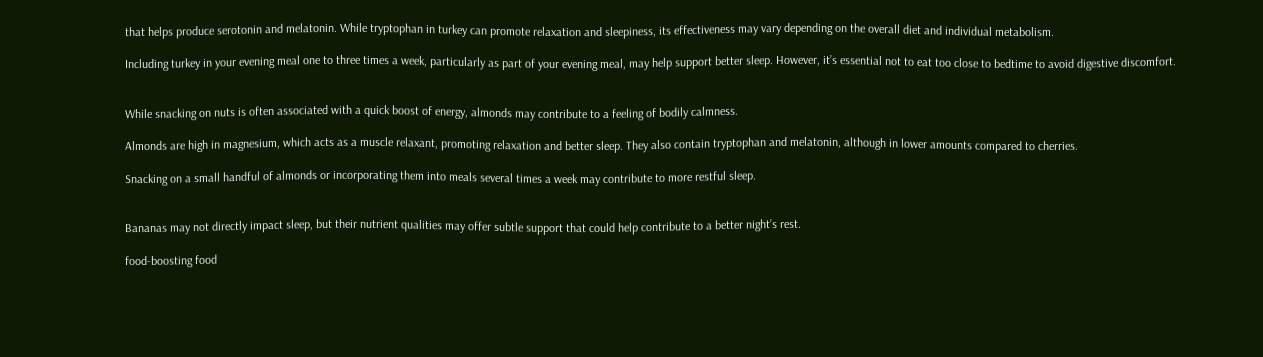that helps produce serotonin and melatonin. While tryptophan in turkey can promote relaxation and sleepiness, its effectiveness may vary depending on the overall diet and individual metabolism.

Including turkey in your evening meal one to three times a week, particularly as part of your evening meal, may help support better sleep. However, it’s essential not to eat too close to bedtime to avoid digestive discomfort.


While snacking on nuts is often associated with a quick boost of energy, almonds may contribute to a feeling of bodily calmness.

Almonds are high in magnesium, which acts as a muscle relaxant, promoting relaxation and better sleep. They also contain tryptophan and melatonin, although in lower amounts compared to cherries.

Snacking on a small handful of almonds or incorporating them into meals several times a week may contribute to more restful sleep.


Bananas may not directly impact sleep, but their nutrient qualities may offer subtle support that could help contribute to a better night’s rest.

food-boosting food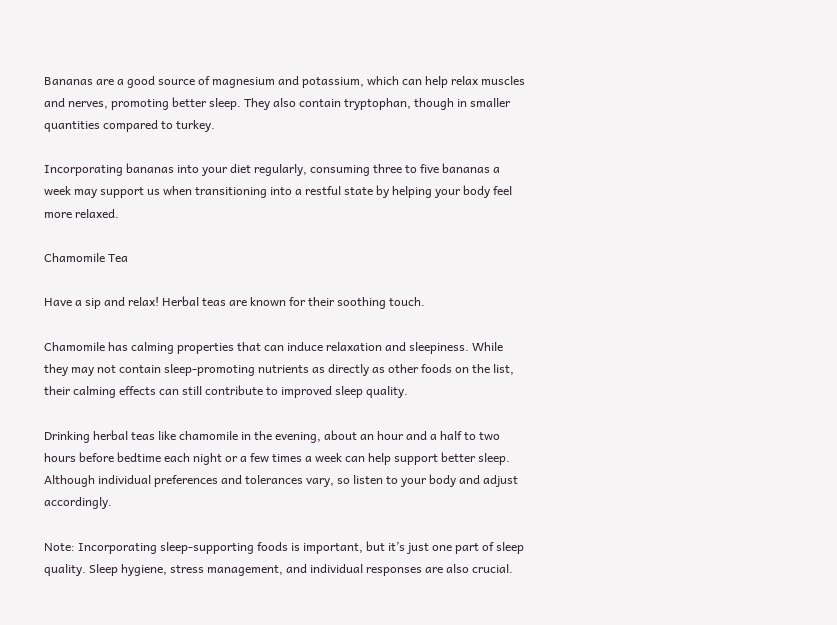Bananas are a good source of magnesium and potassium, which can help relax muscles and nerves, promoting better sleep. They also contain tryptophan, though in smaller quantities compared to turkey.

Incorporating bananas into your diet regularly, consuming three to five bananas a week may support us when transitioning into a restful state by helping your body feel more relaxed.

Chamomile Tea

Have a sip and relax! Herbal teas are known for their soothing touch.

Chamomile has calming properties that can induce relaxation and sleepiness. While they may not contain sleep-promoting nutrients as directly as other foods on the list, their calming effects can still contribute to improved sleep quality.

Drinking herbal teas like chamomile in the evening, about an hour and a half to two hours before bedtime each night or a few times a week can help support better sleep. Although individual preferences and tolerances vary, so listen to your body and adjust accordingly.

Note: Incorporating sleep-supporting foods is important, but it’s just one part of sleep quality. Sleep hygiene, stress management, and individual responses are also crucial.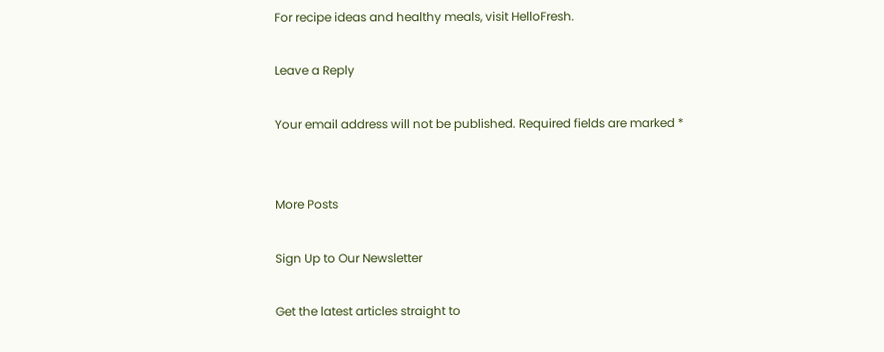For recipe ideas and healthy meals, visit HelloFresh.

Leave a Reply

Your email address will not be published. Required fields are marked *


More Posts

Sign Up to Our Newsletter

Get the latest articles straight to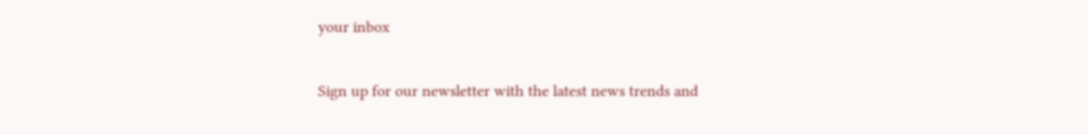your inbox

Sign up for our newsletter with the latest news trends and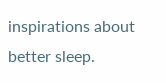inspirations about better sleep.